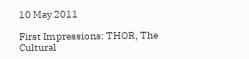10 May 2011

First Impressions: THOR, The Cultural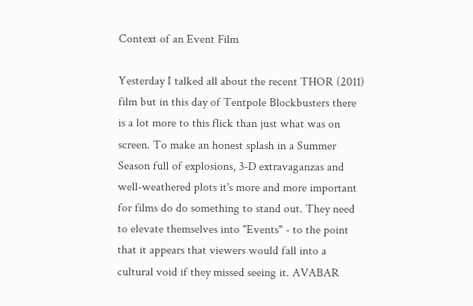Context of an Event Film

Yesterday I talked all about the recent THOR (2011) film but in this day of Tentpole Blockbusters there is a lot more to this flick than just what was on screen. To make an honest splash in a Summer Season full of explosions, 3-D extravaganzas and well-weathered plots it's more and more important for films do do something to stand out. They need to elevate themselves into "Events" - to the point that it appears that viewers would fall into a cultural void if they missed seeing it. AVABAR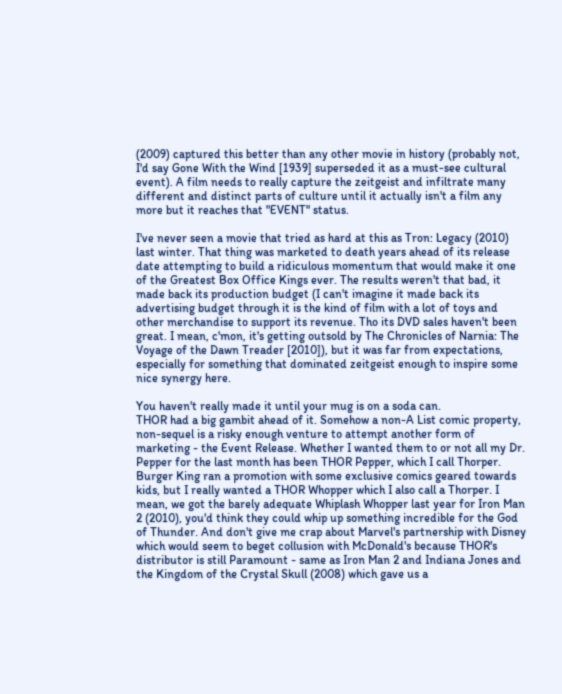(2009) captured this better than any other movie in history (probably not, I'd say Gone With the Wind [1939] superseded it as a must-see cultural event). A film needs to really capture the zeitgeist and infiltrate many different and distinct parts of culture until it actually isn't a film any more but it reaches that "EVENT" status.

I've never seen a movie that tried as hard at this as Tron: Legacy (2010) last winter. That thing was marketed to death years ahead of its release date attempting to build a ridiculous momentum that would make it one of the Greatest Box Office Kings ever. The results weren't that bad, it made back its production budget (I can't imagine it made back its advertising budget through it is the kind of film with a lot of toys and other merchandise to support its revenue. Tho its DVD sales haven't been great. I mean, c'mon, it's getting outsold by The Chronicles of Narnia: The Voyage of the Dawn Treader [2010]), but it was far from expectations, especially for something that dominated zeitgeist enough to inspire some nice synergy here.

You haven't really made it until your mug is on a soda can.
THOR had a big gambit ahead of it. Somehow a non-A List comic property, non-sequel is a risky enough venture to attempt another form of marketing - the Event Release. Whether I wanted them to or not all my Dr. Pepper for the last month has been THOR Pepper, which I call Thorper. Burger King ran a promotion with some exclusive comics geared towards kids, but I really wanted a THOR Whopper which I also call a Thorper. I mean, we got the barely adequate Whiplash Whopper last year for Iron Man 2 (2010), you'd think they could whip up something incredible for the God of Thunder. And don't give me crap about Marvel's partnership with Disney which would seem to beget collusion with McDonald's because THOR's distributor is still Paramount - same as Iron Man 2 and Indiana Jones and the Kingdom of the Crystal Skull (2008) which gave us a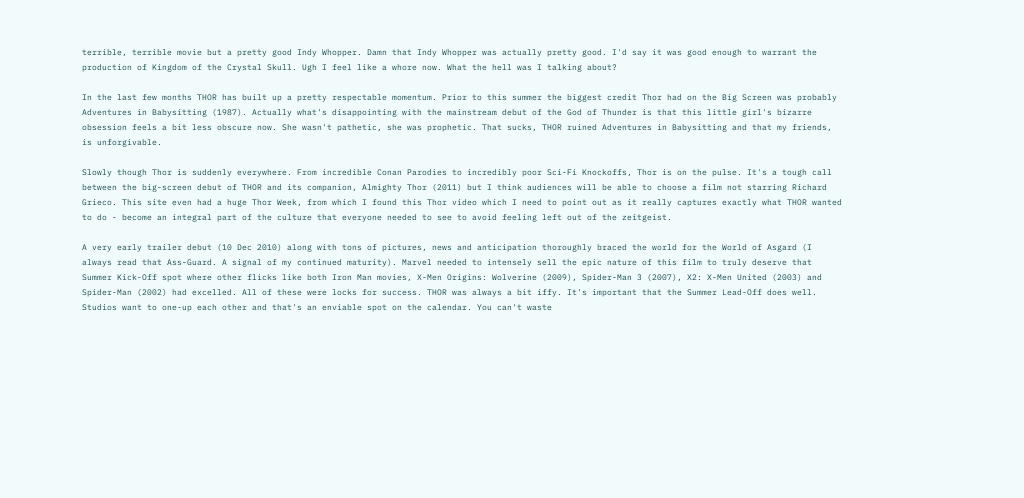terrible, terrible movie but a pretty good Indy Whopper. Damn that Indy Whopper was actually pretty good. I'd say it was good enough to warrant the production of Kingdom of the Crystal Skull. Ugh I feel like a whore now. What the hell was I talking about?

In the last few months THOR has built up a pretty respectable momentum. Prior to this summer the biggest credit Thor had on the Big Screen was probably Adventures in Babysitting (1987). Actually what's disappointing with the mainstream debut of the God of Thunder is that this little girl's bizarre obsession feels a bit less obscure now. She wasn't pathetic, she was prophetic. That sucks, THOR ruined Adventures in Babysitting and that my friends, is unforgivable.

Slowly though Thor is suddenly everywhere. From incredible Conan Parodies to incredibly poor Sci-Fi Knockoffs, Thor is on the pulse. It's a tough call between the big-screen debut of THOR and its companion, Almighty Thor (2011) but I think audiences will be able to choose a film not starring Richard Grieco. This site even had a huge Thor Week, from which I found this Thor video which I need to point out as it really captures exactly what THOR wanted to do - become an integral part of the culture that everyone needed to see to avoid feeling left out of the zeitgeist.

A very early trailer debut (10 Dec 2010) along with tons of pictures, news and anticipation thoroughly braced the world for the World of Asgard (I always read that Ass-Guard. A signal of my continued maturity). Marvel needed to intensely sell the epic nature of this film to truly deserve that Summer Kick-Off spot where other flicks like both Iron Man movies, X-Men Origins: Wolverine (2009), Spider-Man 3 (2007), X2: X-Men United (2003) and Spider-Man (2002) had excelled. All of these were locks for success. THOR was always a bit iffy. It's important that the Summer Lead-Off does well. Studios want to one-up each other and that's an enviable spot on the calendar. You can't waste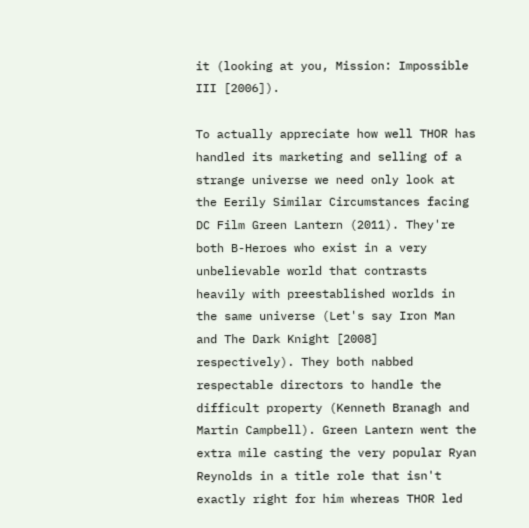it (looking at you, Mission: Impossible III [2006]).

To actually appreciate how well THOR has handled its marketing and selling of a strange universe we need only look at the Eerily Similar Circumstances facing DC Film Green Lantern (2011). They're both B-Heroes who exist in a very unbelievable world that contrasts heavily with preestablished worlds in the same universe (Let's say Iron Man and The Dark Knight [2008] respectively). They both nabbed respectable directors to handle the difficult property (Kenneth Branagh and Martin Campbell). Green Lantern went the extra mile casting the very popular Ryan Reynolds in a title role that isn't exactly right for him whereas THOR led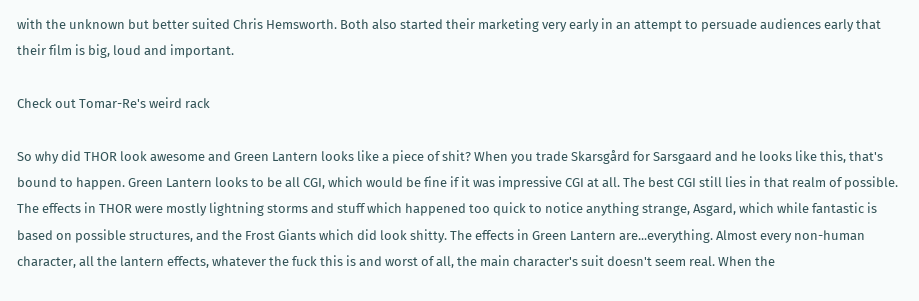with the unknown but better suited Chris Hemsworth. Both also started their marketing very early in an attempt to persuade audiences early that their film is big, loud and important.

Check out Tomar-Re's weird rack

So why did THOR look awesome and Green Lantern looks like a piece of shit? When you trade Skarsgård for Sarsgaard and he looks like this, that's bound to happen. Green Lantern looks to be all CGI, which would be fine if it was impressive CGI at all. The best CGI still lies in that realm of possible. The effects in THOR were mostly lightning storms and stuff which happened too quick to notice anything strange, Asgard, which while fantastic is based on possible structures, and the Frost Giants which did look shitty. The effects in Green Lantern are...everything. Almost every non-human character, all the lantern effects, whatever the fuck this is and worst of all, the main character's suit doesn't seem real. When the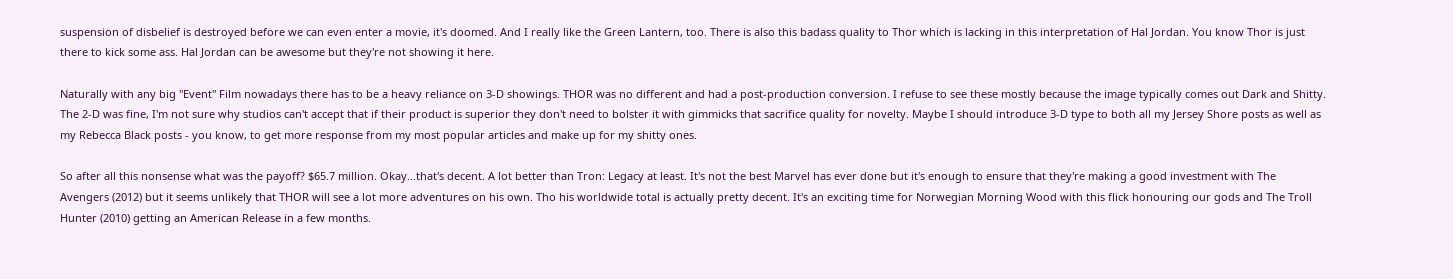suspension of disbelief is destroyed before we can even enter a movie, it's doomed. And I really like the Green Lantern, too. There is also this badass quality to Thor which is lacking in this interpretation of Hal Jordan. You know Thor is just there to kick some ass. Hal Jordan can be awesome but they're not showing it here.

Naturally with any big "Event" Film nowadays there has to be a heavy reliance on 3-D showings. THOR was no different and had a post-production conversion. I refuse to see these mostly because the image typically comes out Dark and Shitty. The 2-D was fine, I'm not sure why studios can't accept that if their product is superior they don't need to bolster it with gimmicks that sacrifice quality for novelty. Maybe I should introduce 3-D type to both all my Jersey Shore posts as well as my Rebecca Black posts - you know, to get more response from my most popular articles and make up for my shitty ones.

So after all this nonsense what was the payoff? $65.7 million. Okay...that's decent. A lot better than Tron: Legacy at least. It's not the best Marvel has ever done but it's enough to ensure that they're making a good investment with The Avengers (2012) but it seems unlikely that THOR will see a lot more adventures on his own. Tho his worldwide total is actually pretty decent. It's an exciting time for Norwegian Morning Wood with this flick honouring our gods and The Troll Hunter (2010) getting an American Release in a few months.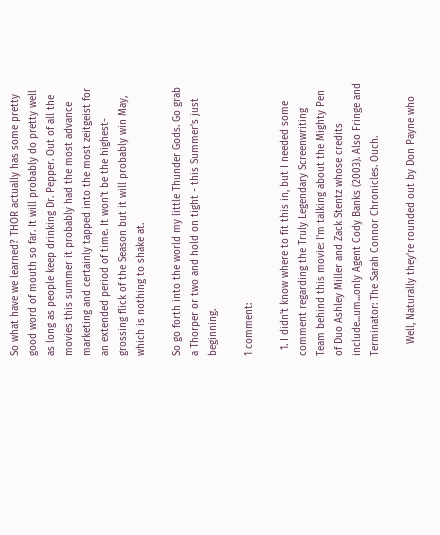So what have we learned? THOR actually has some pretty good word of mouth so far. It will probably do pretty well as long as people keep drinking Dr. Pepper. Out of all the movies this summer it probably had the most advance marketing and certainly tapped into the most zeitgeist for an extended period of time. It won't be the highest-grossing flick of the Season but it will probably win May, which is nothing to shake at.

So go forth into the world my little Thunder Gods. Go grab a Thorper or two and hold on tight - this Summer's just beginning.

1 comment:

  1. I didn't know where to fit this in, but I needed some comment regarding the Truly Legendary Screenwriting Team behind this movie: I'm talking about the Mighty Pen of Duo Ashley Miller and Zack Stentz whose credits include...um...only Agent Cody Banks (2003). Also Fringe and Terminator: The Sarah Connor Chronicles. Ouch.

    Well, Naturally they're rounded out by Don Payne who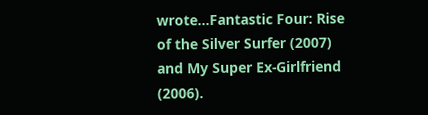wrote...Fantastic Four: Rise of the Silver Surfer (2007) and My Super Ex-Girlfriend (2006).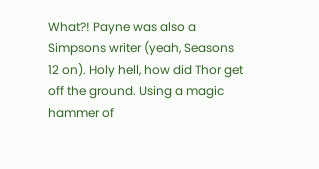What?! Payne was also a Simpsons writer (yeah, Seasons 12 on). Holy hell, how did Thor get off the ground. Using a magic hammer of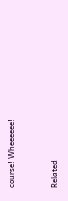course! Wheeeeee!


Related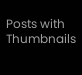Posts with Thumbnails